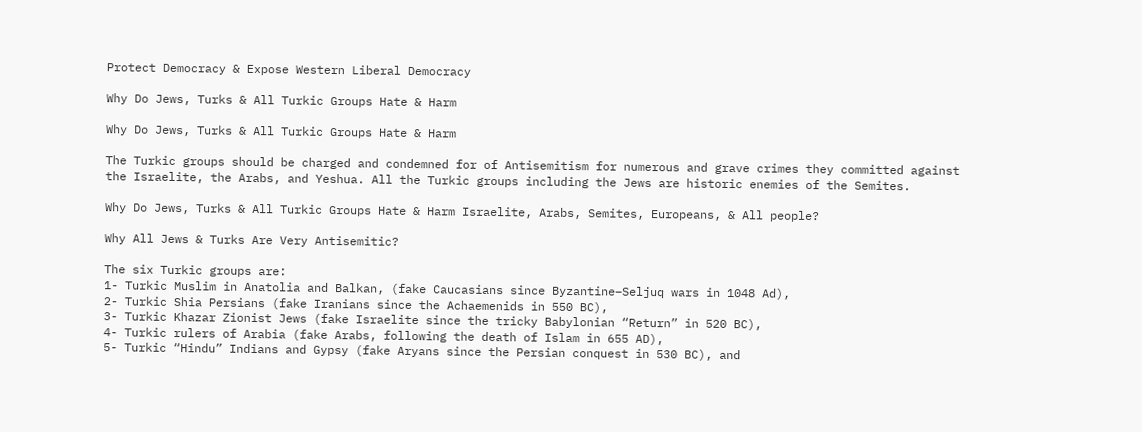Protect Democracy & Expose Western Liberal Democracy

Why Do Jews, Turks & All Turkic Groups Hate & Harm

Why Do Jews, Turks & All Turkic Groups Hate & Harm

The Turkic groups should be charged and condemned for of Antisemitism for numerous and grave crimes they committed against the Israelite, the Arabs, and Yeshua. All the Turkic groups including the Jews are historic enemies of the Semites.

Why Do Jews, Turks & All Turkic Groups Hate & Harm Israelite, Arabs, Semites, Europeans, & All people?

Why All Jews & Turks Are Very Antisemitic?

The six Turkic groups are:
1- Turkic Muslim in Anatolia and Balkan, (fake Caucasians since Byzantine–Seljuq wars in 1048 Ad),
2- Turkic Shia Persians (fake Iranians since the Achaemenids in 550 BC),
3- Turkic Khazar Zionist Jews (fake Israelite since the tricky Babylonian “Return” in 520 BC),
4- Turkic rulers of Arabia (fake Arabs, following the death of Islam in 655 AD),
5- Turkic “Hindu” Indians and Gypsy (fake Aryans since the Persian conquest in 530 BC), and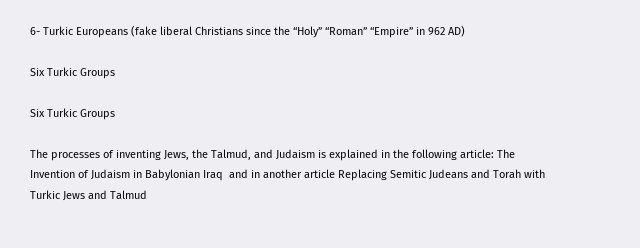6- Turkic Europeans (fake liberal Christians since the “Holy” “Roman” “Empire” in 962 AD)

Six Turkic Groups

Six Turkic Groups

The processes of inventing Jews, the Talmud, and Judaism is explained in the following article: The Invention of Judaism in Babylonian Iraq  and in another article Replacing Semitic Judeans and Torah with Turkic Jews and Talmud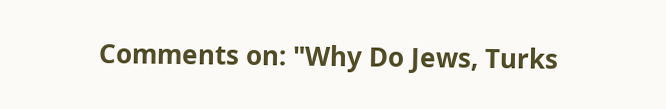Comments on: "Why Do Jews, Turks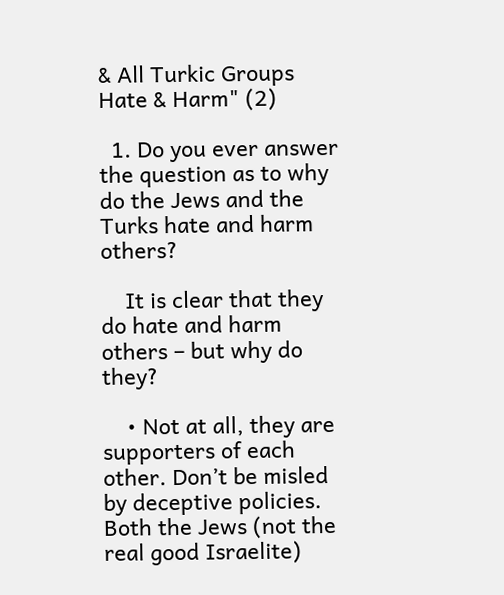& All Turkic Groups Hate & Harm" (2)

  1. Do you ever answer the question as to why do the Jews and the Turks hate and harm others?

    It is clear that they do hate and harm others – but why do they?

    • Not at all, they are supporters of each other. Don’t be misled by deceptive policies. Both the Jews (not the real good Israelite)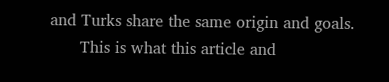and Turks share the same origin and goals.
      This is what this article and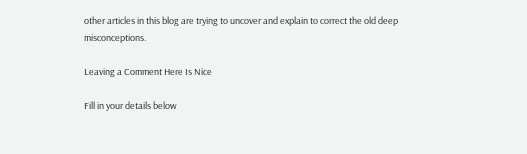other articles in this blog are trying to uncover and explain to correct the old deep misconceptions.

Leaving a Comment Here Is Nice

Fill in your details below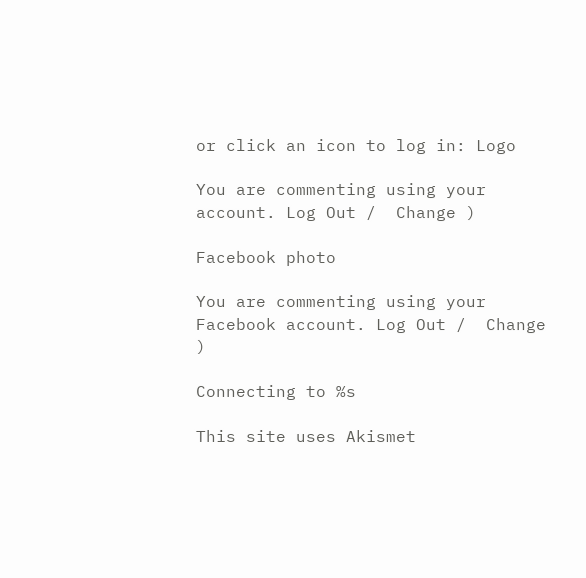or click an icon to log in: Logo

You are commenting using your account. Log Out /  Change )

Facebook photo

You are commenting using your Facebook account. Log Out /  Change )

Connecting to %s

This site uses Akismet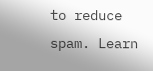to reduce spam. Learn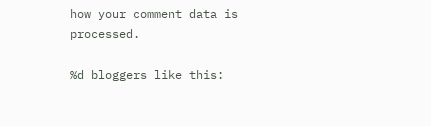how your comment data is processed.

%d bloggers like this: